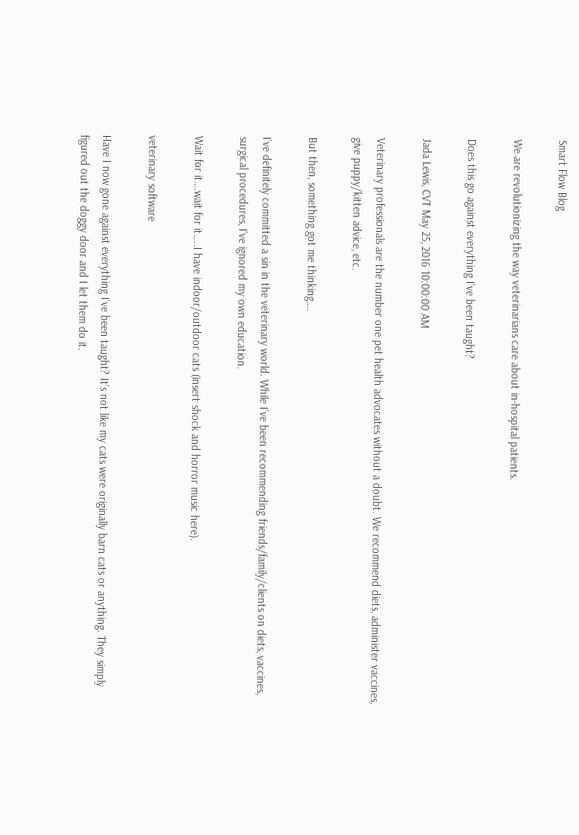Smart Flow Blog

We are revolutionizing the way veterinarians care about in-hospital patients.

Does this go against everything I’ve been taught?

Jada Lewis, CVT May 25, 2016 10:00:00 AM

Veterinary professionals are the number one pet health advocates without a doubt. We recommend diets, administer vaccines, give puppy/kitten advice, etc.

But then, something got me thinking….

I’ve definitely committed a sin in the veterinary world. While I’ve been recommending friends/family/clients on diets, vaccines, surgical procedures, I’ve ignored my own education.

Wait for it….wait for it…..I have indoor/outdoor cats (insert shock and horror music here).

veterinary software

Have I now gone against everything I’ve been taught? It’s not like my cats were originally barn cats or anything. They simply figured out the doggy door and I let them do it.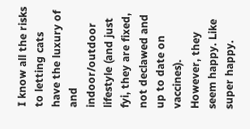I know all the risks to letting cats have the luxury of and indoor/outdoor lifestyle (and just fyi, they are fixed, not declawed and up to date on vaccines). However, they seem happy. Like super happy.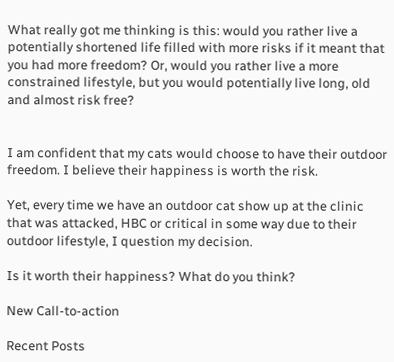What really got me thinking is this: would you rather live a potentially shortened life filled with more risks if it meant that you had more freedom? Or, would you rather live a more constrained lifestyle, but you would potentially live long, old and almost risk free?


I am confident that my cats would choose to have their outdoor freedom. I believe their happiness is worth the risk.

Yet, every time we have an outdoor cat show up at the clinic that was attacked, HBC or critical in some way due to their outdoor lifestyle, I question my decision.

Is it worth their happiness? What do you think?

New Call-to-action

Recent Posts